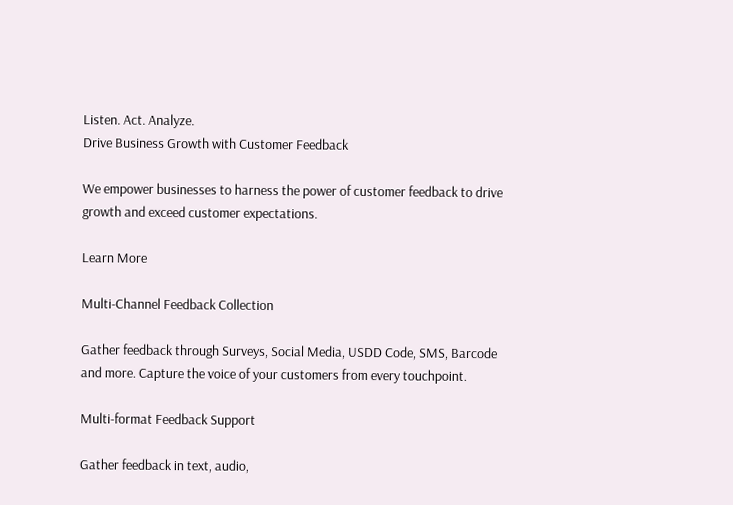Listen. Act. Analyze.
Drive Business Growth with Customer Feedback

We empower businesses to harness the power of customer feedback to drive growth and exceed customer expectations.

Learn More

Multi-Channel Feedback Collection

Gather feedback through Surveys, Social Media, USDD Code, SMS, Barcode and more. Capture the voice of your customers from every touchpoint.

Multi-format Feedback Support

Gather feedback in text, audio,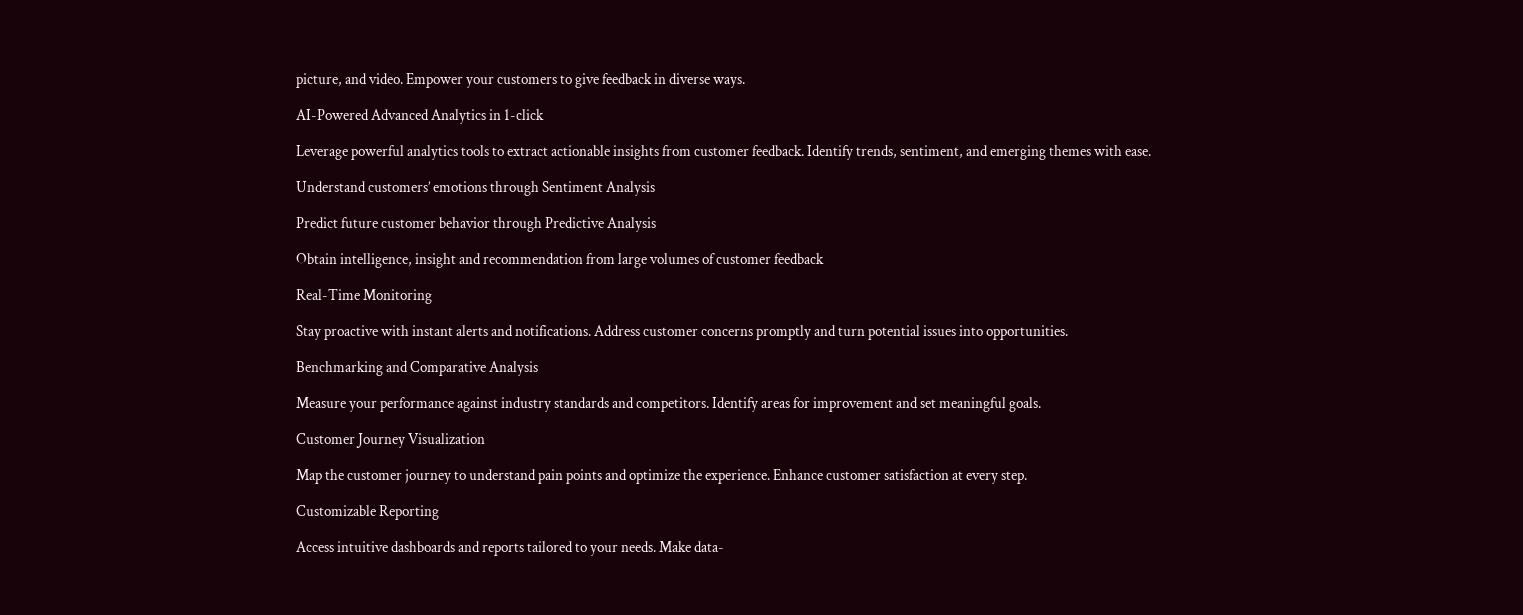picture, and video. Empower your customers to give feedback in diverse ways.

AI-Powered Advanced Analytics in 1-click

Leverage powerful analytics tools to extract actionable insights from customer feedback. Identify trends, sentiment, and emerging themes with ease.

Understand customers’ emotions through Sentiment Analysis

Predict future customer behavior through Predictive Analysis

Obtain intelligence, insight and recommendation from large volumes of customer feedback

Real-Time Monitoring

Stay proactive with instant alerts and notifications. Address customer concerns promptly and turn potential issues into opportunities.

Benchmarking and Comparative Analysis

Measure your performance against industry standards and competitors. Identify areas for improvement and set meaningful goals.

Customer Journey Visualization

Map the customer journey to understand pain points and optimize the experience. Enhance customer satisfaction at every step.

Customizable Reporting

Access intuitive dashboards and reports tailored to your needs. Make data-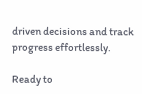driven decisions and track progress effortlessly.

Ready to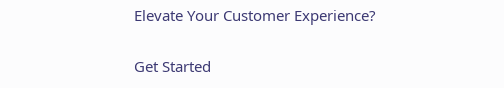Elevate Your Customer Experience?

Get Started